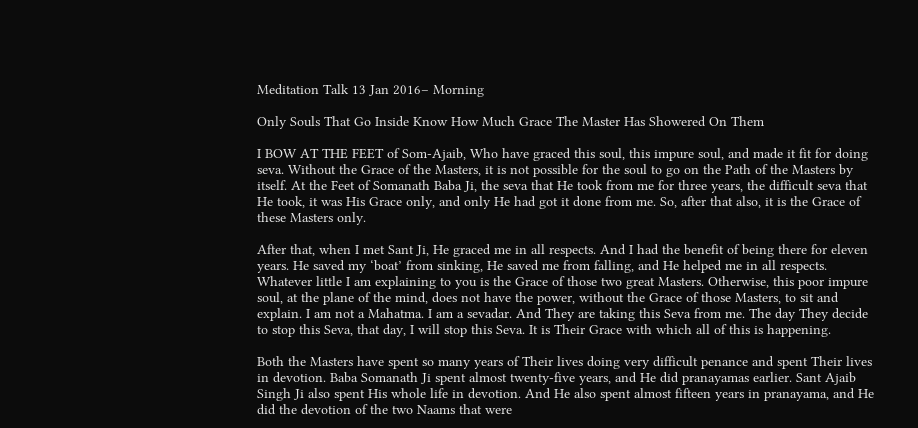Meditation Talk 13 Jan 2016– Morning

Only Souls That Go Inside Know How Much Grace The Master Has Showered On Them

I BOW AT THE FEET of Som-Ajaib, Who have graced this soul, this impure soul, and made it fit for doing seva. Without the Grace of the Masters, it is not possible for the soul to go on the Path of the Masters by itself. At the Feet of Somanath Baba Ji, the seva that He took from me for three years, the difficult seva that He took, it was His Grace only, and only He had got it done from me. So, after that also, it is the Grace of these Masters only.

After that, when I met Sant Ji, He graced me in all respects. And I had the benefit of being there for eleven years. He saved my ‘boat’ from sinking, He saved me from falling, and He helped me in all respects. Whatever little I am explaining to you is the Grace of those two great Masters. Otherwise, this poor impure soul, at the plane of the mind, does not have the power, without the Grace of those Masters, to sit and explain. I am not a Mahatma. I am a sevadar. And They are taking this Seva from me. The day They decide to stop this Seva, that day, I will stop this Seva. It is Their Grace with which all of this is happening.

Both the Masters have spent so many years of Their lives doing very difficult penance and spent Their lives in devotion. Baba Somanath Ji spent almost twenty-five years, and He did pranayamas earlier. Sant Ajaib Singh Ji also spent His whole life in devotion. And He also spent almost fifteen years in pranayama, and He did the devotion of the two Naams that were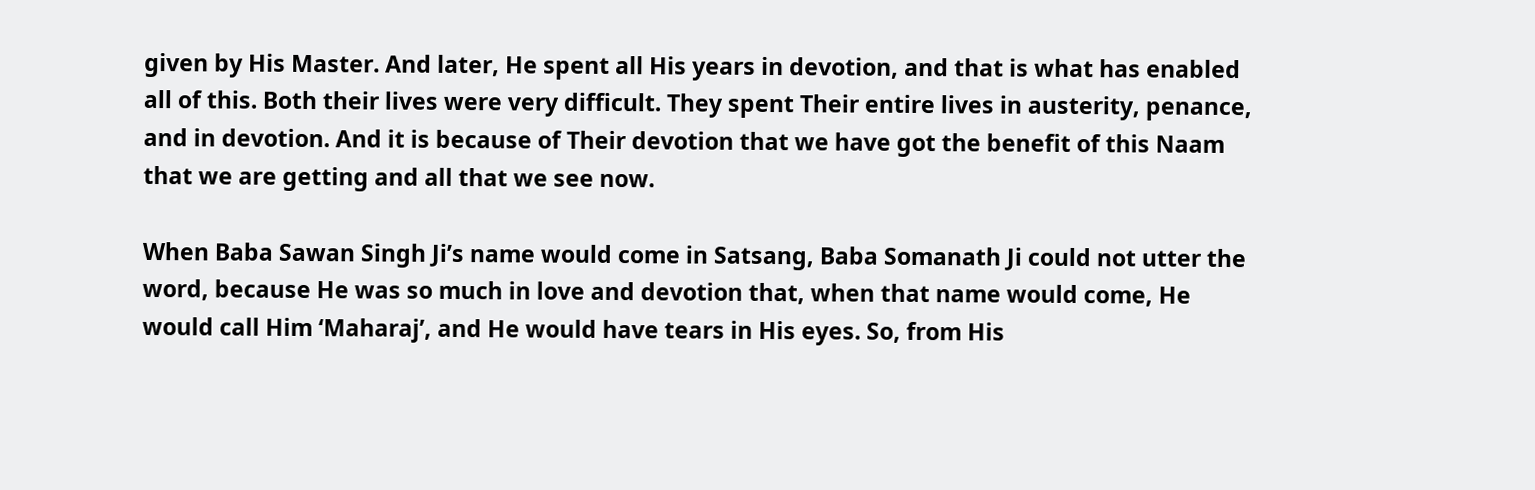given by His Master. And later, He spent all His years in devotion, and that is what has enabled all of this. Both their lives were very difficult. They spent Their entire lives in austerity, penance, and in devotion. And it is because of Their devotion that we have got the benefit of this Naam that we are getting and all that we see now.

When Baba Sawan Singh Ji’s name would come in Satsang, Baba Somanath Ji could not utter the word, because He was so much in love and devotion that, when that name would come, He would call Him ‘Maharaj’, and He would have tears in His eyes. So, from His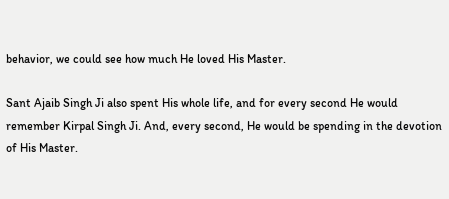behavior, we could see how much He loved His Master.

Sant Ajaib Singh Ji also spent His whole life, and for every second He would remember Kirpal Singh Ji. And, every second, He would be spending in the devotion of His Master.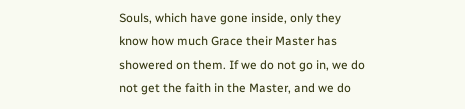Souls, which have gone inside, only they know how much Grace their Master has showered on them. If we do not go in, we do not get the faith in the Master, and we do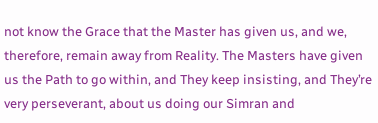not know the Grace that the Master has given us, and we, therefore, remain away from Reality. The Masters have given us the Path to go within, and They keep insisting, and They’re very perseverant, about us doing our Simran and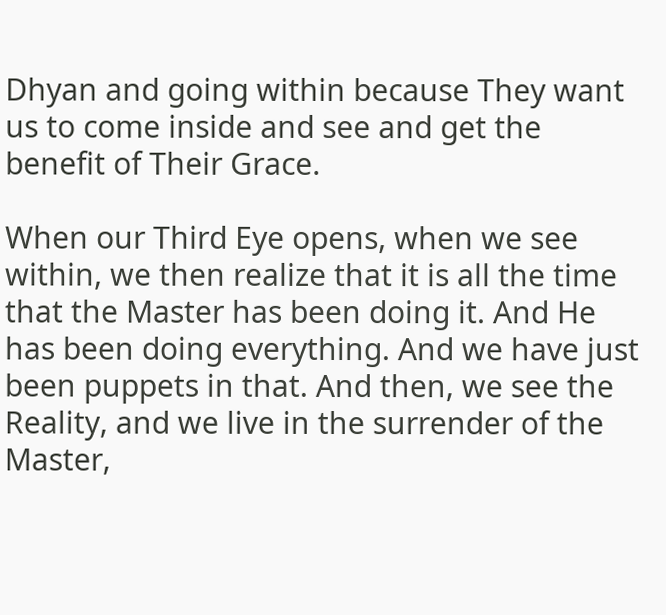Dhyan and going within because They want us to come inside and see and get the benefit of Their Grace.

When our Third Eye opens, when we see within, we then realize that it is all the time that the Master has been doing it. And He has been doing everything. And we have just been puppets in that. And then, we see the Reality, and we live in the surrender of the Master,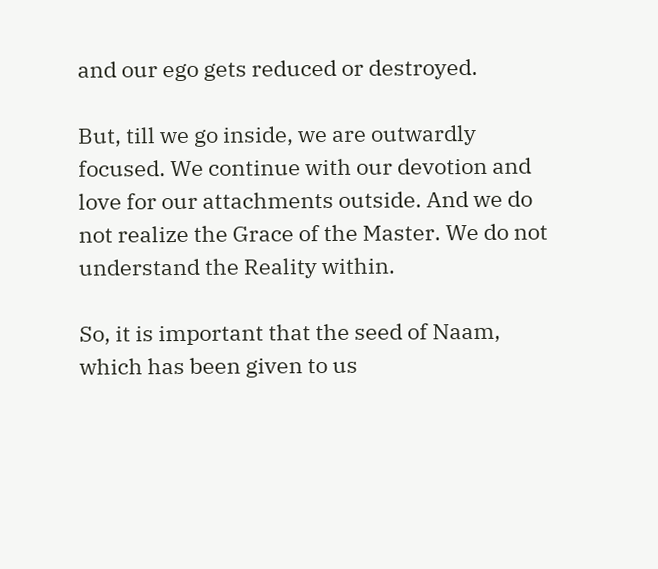and our ego gets reduced or destroyed.

But, till we go inside, we are outwardly focused. We continue with our devotion and love for our attachments outside. And we do not realize the Grace of the Master. We do not understand the Reality within.

So, it is important that the seed of Naam, which has been given to us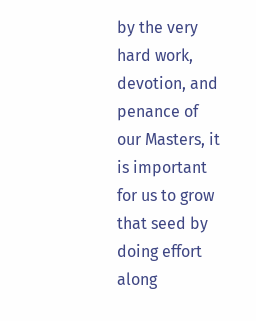by the very hard work, devotion, and penance of our Masters, it is important for us to grow that seed by doing effort along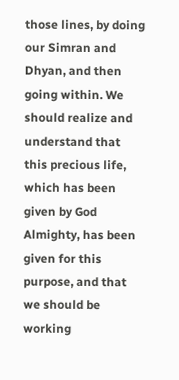those lines, by doing our Simran and Dhyan, and then going within. We should realize and understand that this precious life, which has been given by God Almighty, has been given for this purpose, and that we should be working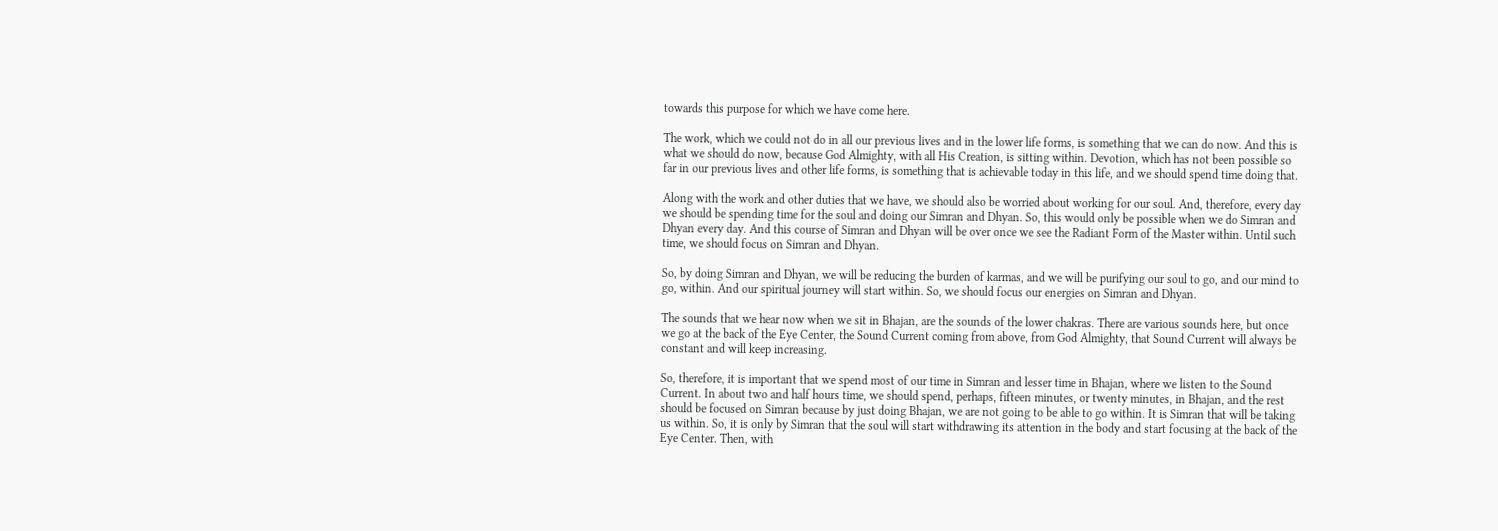towards this purpose for which we have come here.

The work, which we could not do in all our previous lives and in the lower life forms, is something that we can do now. And this is what we should do now, because God Almighty, with all His Creation, is sitting within. Devotion, which has not been possible so far in our previous lives and other life forms, is something that is achievable today in this life, and we should spend time doing that.

Along with the work and other duties that we have, we should also be worried about working for our soul. And, therefore, every day we should be spending time for the soul and doing our Simran and Dhyan. So, this would only be possible when we do Simran and Dhyan every day. And this course of Simran and Dhyan will be over once we see the Radiant Form of the Master within. Until such time, we should focus on Simran and Dhyan.

So, by doing Simran and Dhyan, we will be reducing the burden of karmas, and we will be purifying our soul to go, and our mind to go, within. And our spiritual journey will start within. So, we should focus our energies on Simran and Dhyan.

The sounds that we hear now when we sit in Bhajan, are the sounds of the lower chakras. There are various sounds here, but once we go at the back of the Eye Center, the Sound Current coming from above, from God Almighty, that Sound Current will always be constant and will keep increasing.

So, therefore, it is important that we spend most of our time in Simran and lesser time in Bhajan, where we listen to the Sound Current. In about two and half hours time, we should spend, perhaps, fifteen minutes, or twenty minutes, in Bhajan, and the rest should be focused on Simran because by just doing Bhajan, we are not going to be able to go within. It is Simran that will be taking us within. So, it is only by Simran that the soul will start withdrawing its attention in the body and start focusing at the back of the Eye Center. Then, with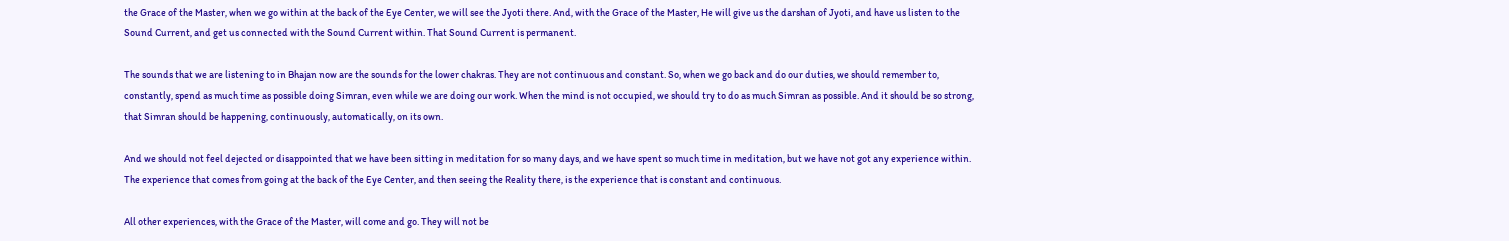the Grace of the Master, when we go within at the back of the Eye Center, we will see the Jyoti there. And, with the Grace of the Master, He will give us the darshan of Jyoti, and have us listen to the Sound Current, and get us connected with the Sound Current within. That Sound Current is permanent.

The sounds that we are listening to in Bhajan now are the sounds for the lower chakras. They are not continuous and constant. So, when we go back and do our duties, we should remember to, constantly, spend as much time as possible doing Simran, even while we are doing our work. When the mind is not occupied, we should try to do as much Simran as possible. And it should be so strong, that Simran should be happening, continuously, automatically, on its own.

And we should not feel dejected or disappointed that we have been sitting in meditation for so many days, and we have spent so much time in meditation, but we have not got any experience within. The experience that comes from going at the back of the Eye Center, and then seeing the Reality there, is the experience that is constant and continuous.

All other experiences, with the Grace of the Master, will come and go. They will not be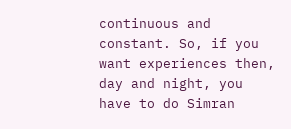continuous and constant. So, if you want experiences then, day and night, you have to do Simran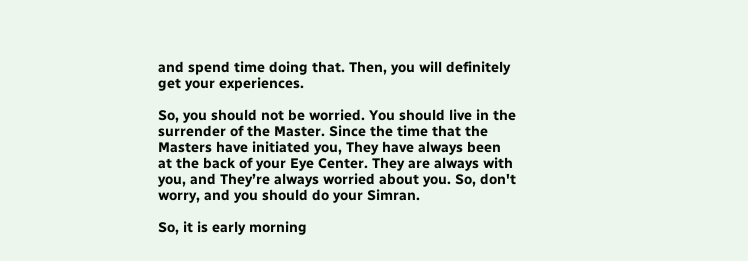and spend time doing that. Then, you will definitely get your experiences.

So, you should not be worried. You should live in the surrender of the Master. Since the time that the Masters have initiated you, They have always been at the back of your Eye Center. They are always with you, and They’re always worried about you. So, don't worry, and you should do your Simran.

So, it is early morning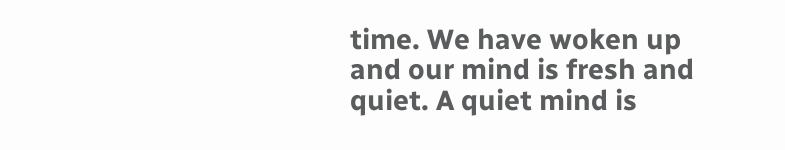time. We have woken up and our mind is fresh and quiet. A quiet mind is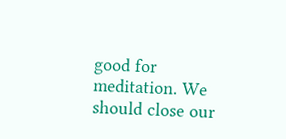good for meditation. We should close our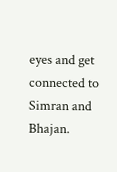eyes and get connected to Simran and Bhajan.